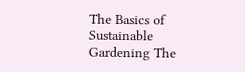The Basics of Sustainable Gardening The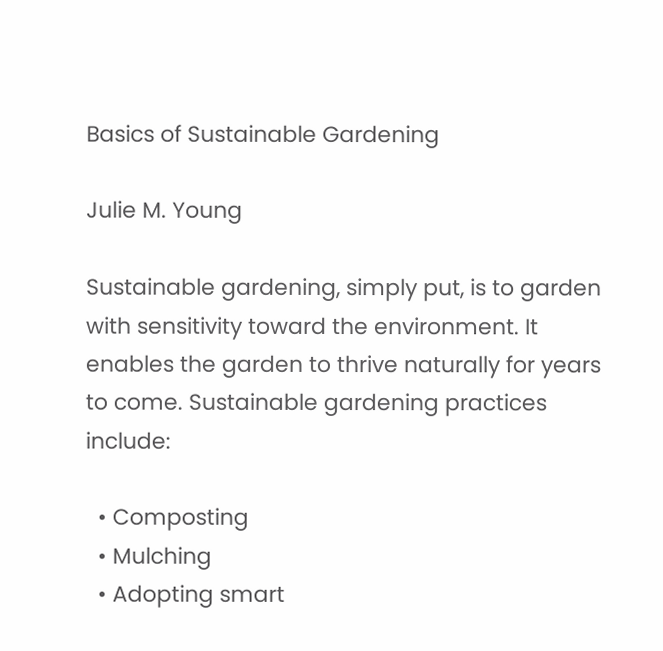Basics of Sustainable Gardening

Julie M. Young

Sustainable gardening, simply put, is to garden with sensitivity toward the environment. It enables the garden to thrive naturally for years to come. Sustainable gardening practices include:

  • Composting
  • Mulching
  • Adopting smart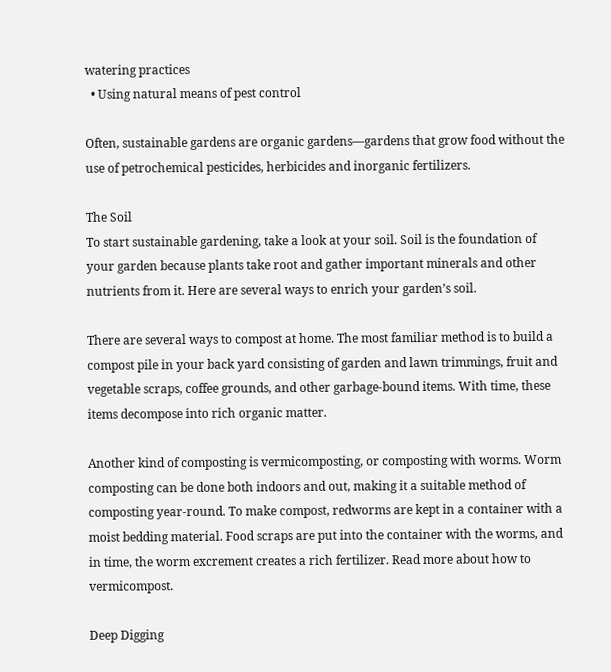watering practices
  • Using natural means of pest control

Often, sustainable gardens are organic gardens—gardens that grow food without the use of petrochemical pesticides, herbicides and inorganic fertilizers.

The Soil
To start sustainable gardening, take a look at your soil. Soil is the foundation of your garden because plants take root and gather important minerals and other nutrients from it. Here are several ways to enrich your garden’s soil.

There are several ways to compost at home. The most familiar method is to build a compost pile in your back yard consisting of garden and lawn trimmings, fruit and vegetable scraps, coffee grounds, and other garbage-bound items. With time, these items decompose into rich organic matter.

Another kind of composting is vermicomposting, or composting with worms. Worm composting can be done both indoors and out, making it a suitable method of composting year-round. To make compost, redworms are kept in a container with a moist bedding material. Food scraps are put into the container with the worms, and in time, the worm excrement creates a rich fertilizer. Read more about how to vermicompost.

Deep Digging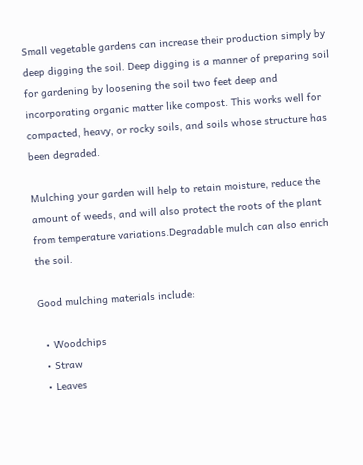Small vegetable gardens can increase their production simply by deep digging the soil. Deep digging is a manner of preparing soil for gardening by loosening the soil two feet deep and incorporating organic matter like compost. This works well for compacted, heavy, or rocky soils, and soils whose structure has been degraded.

Mulching your garden will help to retain moisture, reduce the amount of weeds, and will also protect the roots of the plant from temperature variations.Degradable mulch can also enrich the soil.

Good mulching materials include:

  • Woodchips
  • Straw
  • Leaves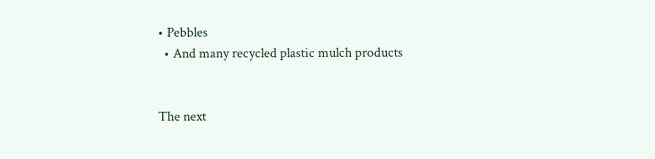• Pebbles
  • And many recycled plastic mulch products


The next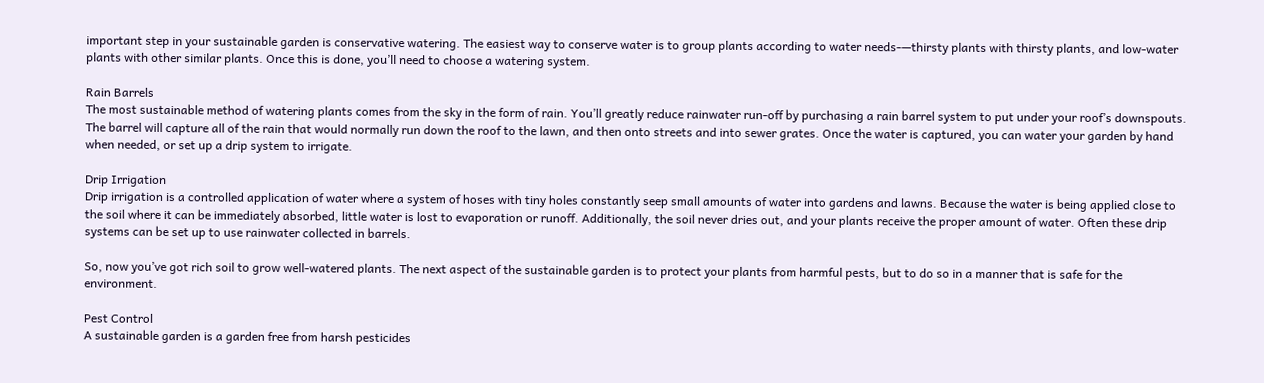important step in your sustainable garden is conservative watering. The easiest way to conserve water is to group plants according to water needs-—thirsty plants with thirsty plants, and low-water plants with other similar plants. Once this is done, you’ll need to choose a watering system.

Rain Barrels
The most sustainable method of watering plants comes from the sky in the form of rain. You’ll greatly reduce rainwater run-off by purchasing a rain barrel system to put under your roof’s downspouts. The barrel will capture all of the rain that would normally run down the roof to the lawn, and then onto streets and into sewer grates. Once the water is captured, you can water your garden by hand when needed, or set up a drip system to irrigate.

Drip Irrigation
Drip irrigation is a controlled application of water where a system of hoses with tiny holes constantly seep small amounts of water into gardens and lawns. Because the water is being applied close to the soil where it can be immediately absorbed, little water is lost to evaporation or runoff. Additionally, the soil never dries out, and your plants receive the proper amount of water. Often these drip systems can be set up to use rainwater collected in barrels.

So, now you’ve got rich soil to grow well-watered plants. The next aspect of the sustainable garden is to protect your plants from harmful pests, but to do so in a manner that is safe for the environment.

Pest Control
A sustainable garden is a garden free from harsh pesticides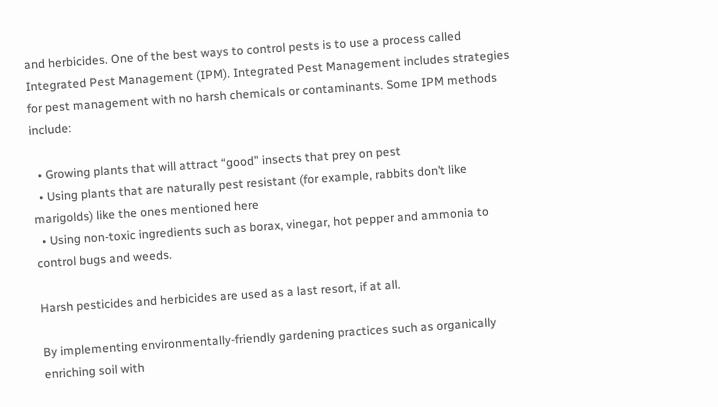and herbicides. One of the best ways to control pests is to use a process called Integrated Pest Management (IPM). Integrated Pest Management includes strategies for pest management with no harsh chemicals or contaminants. Some IPM methods include:

  • Growing plants that will attract “good” insects that prey on pest
  • Using plants that are naturally pest resistant (for example, rabbits don’t like marigolds) like the ones mentioned here
  • Using non-toxic ingredients such as borax, vinegar, hot pepper and ammonia to control bugs and weeds.

Harsh pesticides and herbicides are used as a last resort, if at all.

By implementing environmentally-friendly gardening practices such as organically enriching soil with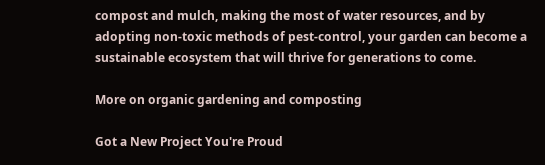compost and mulch, making the most of water resources, and by adopting non-toxic methods of pest-control, your garden can become a sustainable ecosystem that will thrive for generations to come.

More on organic gardening and composting

Got a New Project You're Proud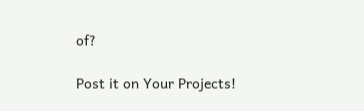of?

Post it on Your Projects!